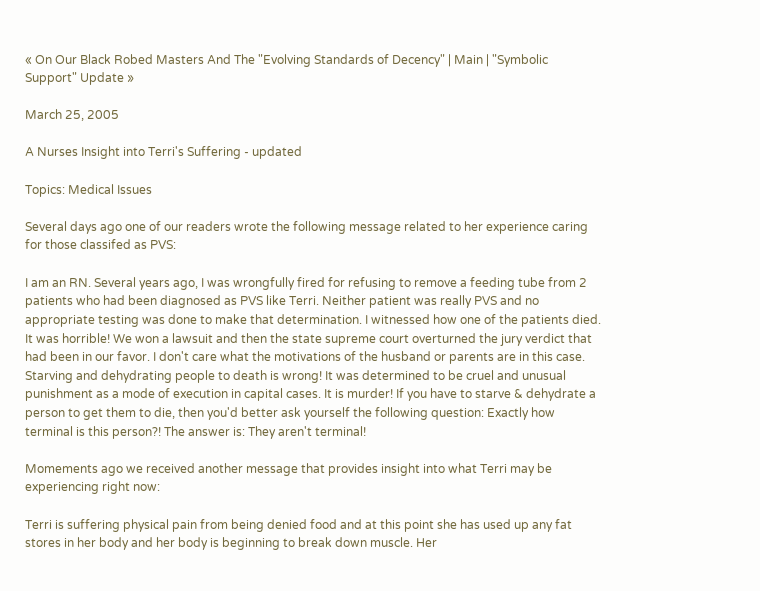« On Our Black Robed Masters And The "Evolving Standards of Decency" | Main | "Symbolic Support" Update »

March 25, 2005

A Nurses Insight into Terri's Suffering - updated

Topics: Medical Issues

Several days ago one of our readers wrote the following message related to her experience caring for those classifed as PVS:

I am an RN. Several years ago, I was wrongfully fired for refusing to remove a feeding tube from 2 patients who had been diagnosed as PVS like Terri. Neither patient was really PVS and no appropriate testing was done to make that determination. I witnessed how one of the patients died. It was horrible! We won a lawsuit and then the state supreme court overturned the jury verdict that had been in our favor. I don't care what the motivations of the husband or parents are in this case. Starving and dehydrating people to death is wrong! It was determined to be cruel and unusual punishment as a mode of execution in capital cases. It is murder! If you have to starve & dehydrate a person to get them to die, then you'd better ask yourself the following question: Exactly how terminal is this person?! The answer is: They aren't terminal!

Momements ago we received another message that provides insight into what Terri may be experiencing right now:

Terri is suffering physical pain from being denied food and at this point she has used up any fat stores in her body and her body is beginning to break down muscle. Her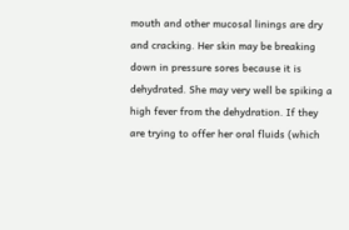mouth and other mucosal linings are dry and cracking. Her skin may be breaking down in pressure sores because it is dehydrated. She may very well be spiking a high fever from the dehydration. If they are trying to offer her oral fluids (which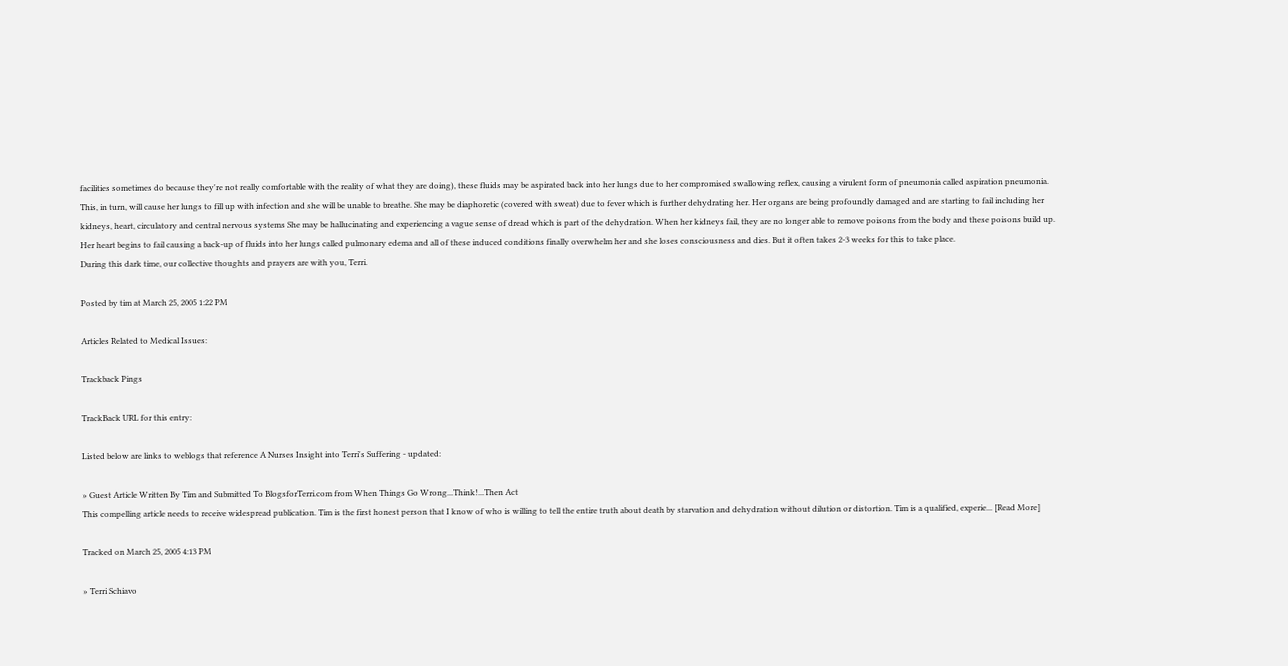facilities sometimes do because they're not really comfortable with the reality of what they are doing), these fluids may be aspirated back into her lungs due to her compromised swallowing reflex, causing a virulent form of pneumonia called aspiration pneumonia. This, in turn, will cause her lungs to fill up with infection and she will be unable to breathe. She may be diaphoretic (covered with sweat) due to fever which is further dehydrating her. Her organs are being profoundly damaged and are starting to fail including her kidneys, heart, circulatory and central nervous systems She may be hallucinating and experiencing a vague sense of dread which is part of the dehydration. When her kidneys fail, they are no longer able to remove poisons from the body and these poisons build up. Her heart begins to fail causing a back-up of fluids into her lungs called pulmonary edema and all of these induced conditions finally overwhelm her and she loses consciousness and dies. But it often takes 2-3 weeks for this to take place.
During this dark time, our collective thoughts and prayers are with you, Terri.

Posted by tim at March 25, 2005 1:22 PM

Articles Related to Medical Issues:

Trackback Pings

TrackBack URL for this entry:

Listed below are links to weblogs that reference A Nurses Insight into Terri's Suffering - updated:

» Guest Article Written By Tim and Submitted To BlogsforTerri.com from When Things Go Wrong...Think!...Then Act
This compelling article needs to receive widespread publication. Tim is the first honest person that I know of who is willing to tell the entire truth about death by starvation and dehydration without dilution or distortion. Tim is a qualified, experie... [Read More]

Tracked on March 25, 2005 4:13 PM

» Terri Schiavo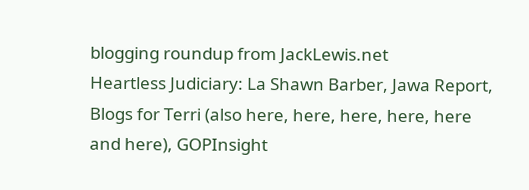blogging roundup from JackLewis.net
Heartless Judiciary: La Shawn Barber, Jawa Report, Blogs for Terri (also here, here, here, here, here and here), GOPInsight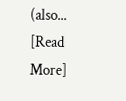(also... [Read More]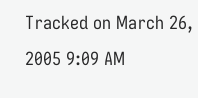Tracked on March 26, 2005 9:09 AM